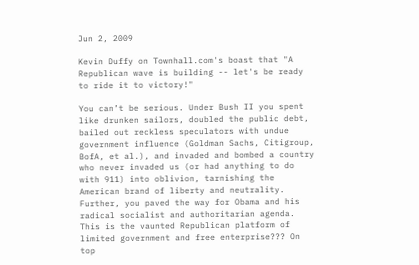Jun 2, 2009

Kevin Duffy on Townhall.com's boast that "A Republican wave is building -- let's be ready to ride it to victory!"

You can’t be serious. Under Bush II you spent like drunken sailors, doubled the public debt, bailed out reckless speculators with undue government influence (Goldman Sachs, Citigroup, BofA, et al.), and invaded and bombed a country who never invaded us (or had anything to do with 911) into oblivion, tarnishing the American brand of liberty and neutrality. Further, you paved the way for Obama and his radical socialist and authoritarian agenda. This is the vaunted Republican platform of limited government and free enterprise??? On top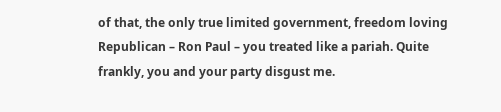of that, the only true limited government, freedom loving Republican – Ron Paul – you treated like a pariah. Quite frankly, you and your party disgust me.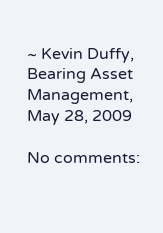~ Kevin Duffy, Bearing Asset Management, May 28, 2009

No comments: